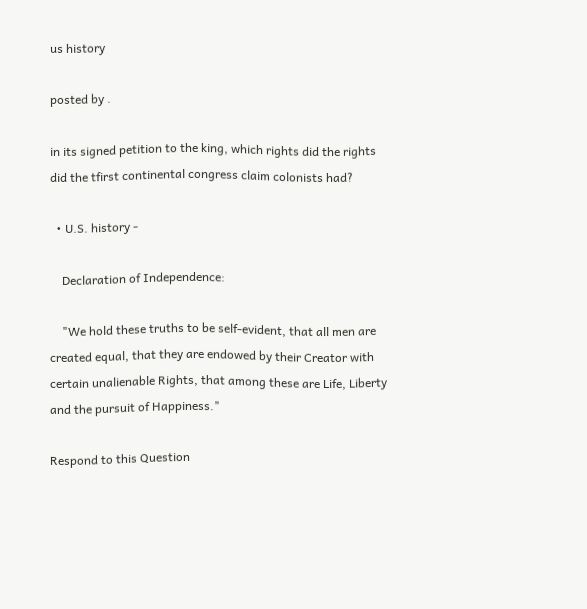us history

posted by .

in its signed petition to the king, which rights did the rights did the tfirst continental congress claim colonists had?

  • U.S. history -

    Declaration of Independence:

    "We hold these truths to be self-evident, that all men are created equal, that they are endowed by their Creator with certain unalienable Rights, that among these are Life, Liberty and the pursuit of Happiness."

Respond to this Question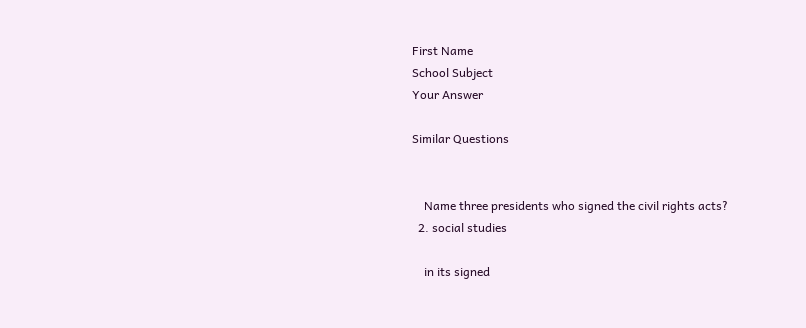First Name
School Subject
Your Answer

Similar Questions


    Name three presidents who signed the civil rights acts?
  2. social studies

    in its signed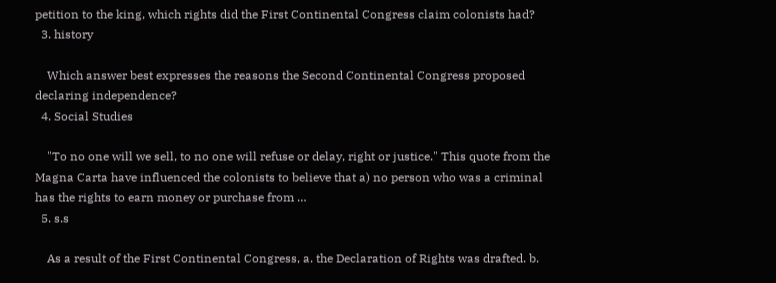petition to the king, which rights did the First Continental Congress claim colonists had?
  3. history

    Which answer best expresses the reasons the Second Continental Congress proposed declaring independence?
  4. Social Studies

    "To no one will we sell, to no one will refuse or delay, right or justice." This quote from the Magna Carta have influenced the colonists to believe that a) no person who was a criminal has the rights to earn money or purchase from …
  5. s.s

    As a result of the First Continental Congress, a. the Declaration of Rights was drafted. b.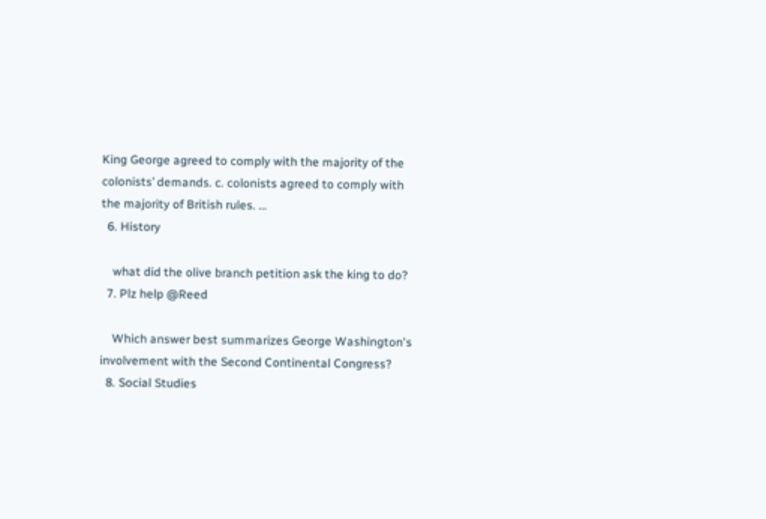King George agreed to comply with the majority of the colonists’ demands. c. colonists agreed to comply with the majority of British rules. …
  6. History

    what did the olive branch petition ask the king to do?
  7. Plz help @Reed

    Which answer best summarizes George Washington's involvement with the Second Continental Congress?
  8. Social Studies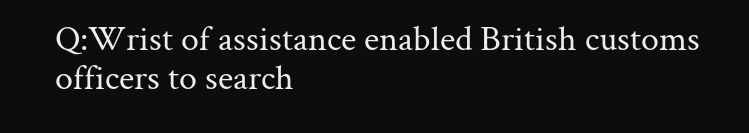Q:Wrist of assistance enabled British customs officers to search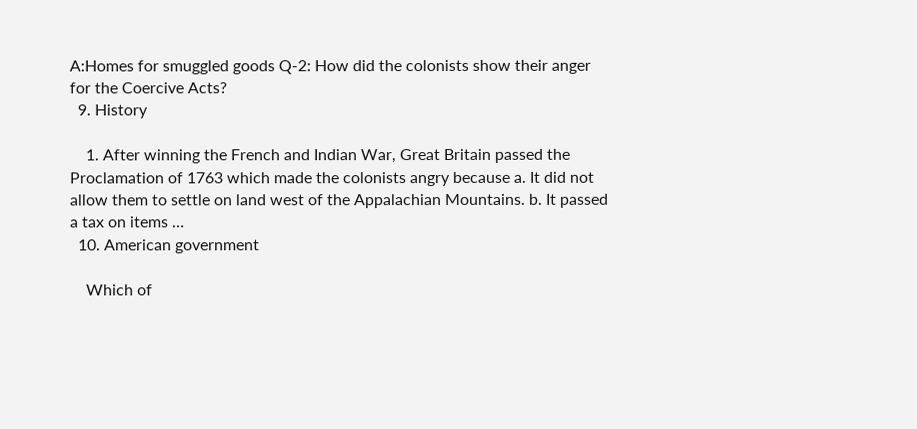A:Homes for smuggled goods Q-2: How did the colonists show their anger for the Coercive Acts?
  9. History

    1. After winning the French and Indian War, Great Britain passed the Proclamation of 1763 which made the colonists angry because a. It did not allow them to settle on land west of the Appalachian Mountains. b. It passed a tax on items …
  10. American government

    Which of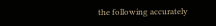the following accurately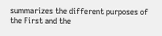summarizes the different purposes of the First and the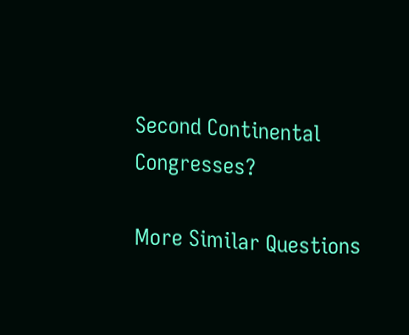Second Continental Congresses?

More Similar Questions